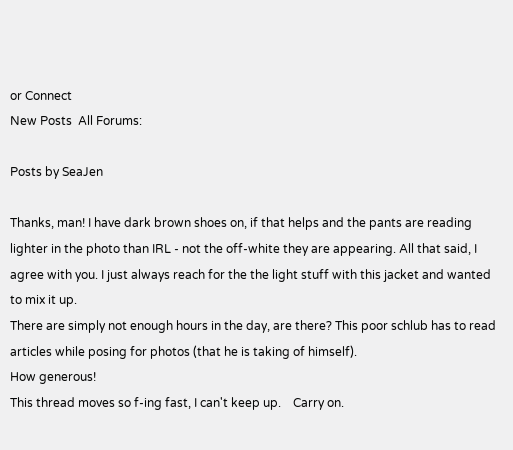or Connect
New Posts  All Forums:

Posts by SeaJen

Thanks, man! I have dark brown shoes on, if that helps and the pants are reading lighter in the photo than IRL - not the off-white they are appearing. All that said, I agree with you. I just always reach for the the light stuff with this jacket and wanted to mix it up.
There are simply not enough hours in the day, are there? This poor schlub has to read articles while posing for photos (that he is taking of himself).
How generous!
This thread moves so f-ing fast, I can't keep up.    Carry on.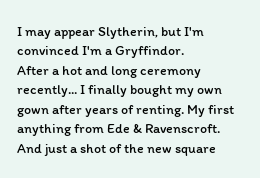I may appear Slytherin, but I'm convinced I'm a Gryffindor.
After a hot and long ceremony recently... I finally bought my own gown after years of renting. My first anything from Ede & Ravenscroft.         And just a shot of the new square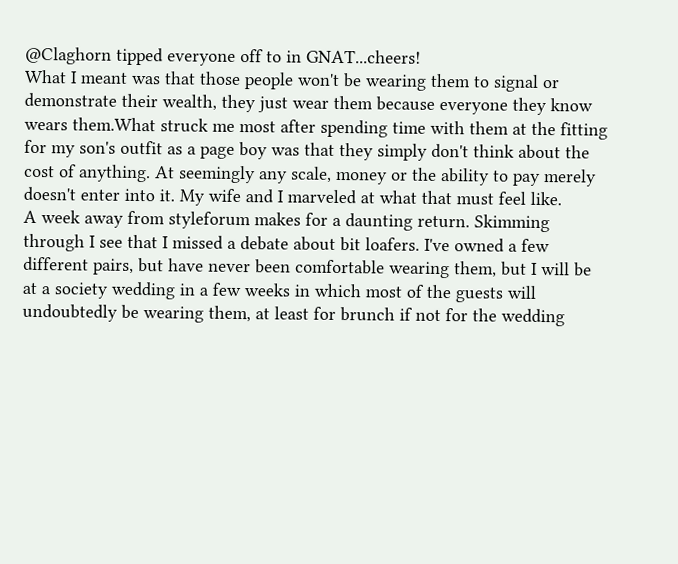@Claghorn tipped everyone off to in GNAT...cheers!
What I meant was that those people won't be wearing them to signal or demonstrate their wealth, they just wear them because everyone they know wears them.What struck me most after spending time with them at the fitting for my son's outfit as a page boy was that they simply don't think about the cost of anything. At seemingly any scale, money or the ability to pay merely doesn't enter into it. My wife and I marveled at what that must feel like.
A week away from styleforum makes for a daunting return. Skimming through I see that I missed a debate about bit loafers. I've owned a few different pairs, but have never been comfortable wearing them, but I will be at a society wedding in a few weeks in which most of the guests will undoubtedly be wearing them, at least for brunch if not for the wedding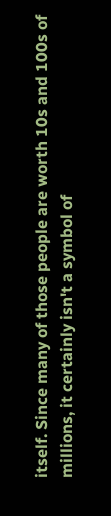itself. Since many of those people are worth 10s and 100s of millions, it certainly isn't a symbol of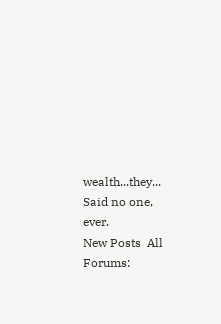wealth...they...
Said no one, ever.
New Posts  All Forums: